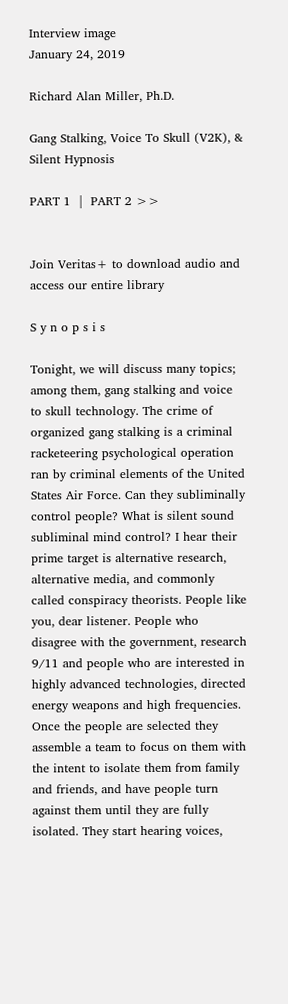Interview image
January 24, 2019

Richard Alan Miller, Ph.D.

Gang Stalking, Voice To Skull (V2K), & Silent Hypnosis

PART 1  |  PART 2 >>


Join Veritas+ to download audio and access our entire library

S y n o p s i s

Tonight, we will discuss many topics; among them, gang stalking and voice to skull technology. The crime of organized gang stalking is a criminal racketeering psychological operation ran by criminal elements of the United States Air Force. Can they subliminally control people? What is silent sound subliminal mind control? I hear their prime target is alternative research, alternative media, and commonly called conspiracy theorists. People like you, dear listener. People who disagree with the government, research 9/11 and people who are interested in highly advanced technologies, directed energy weapons and high frequencies. Once the people are selected they assemble a team to focus on them with the intent to isolate them from family and friends, and have people turn against them until they are fully isolated. They start hearing voices,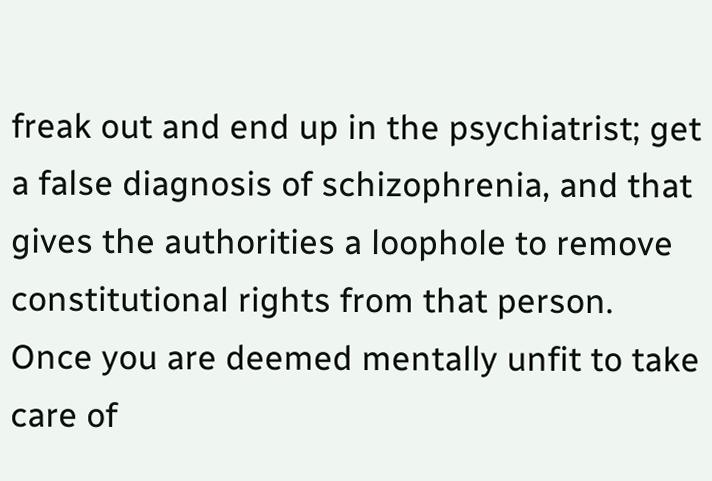freak out and end up in the psychiatrist; get a false diagnosis of schizophrenia, and that gives the authorities a loophole to remove constitutional rights from that person. Once you are deemed mentally unfit to take care of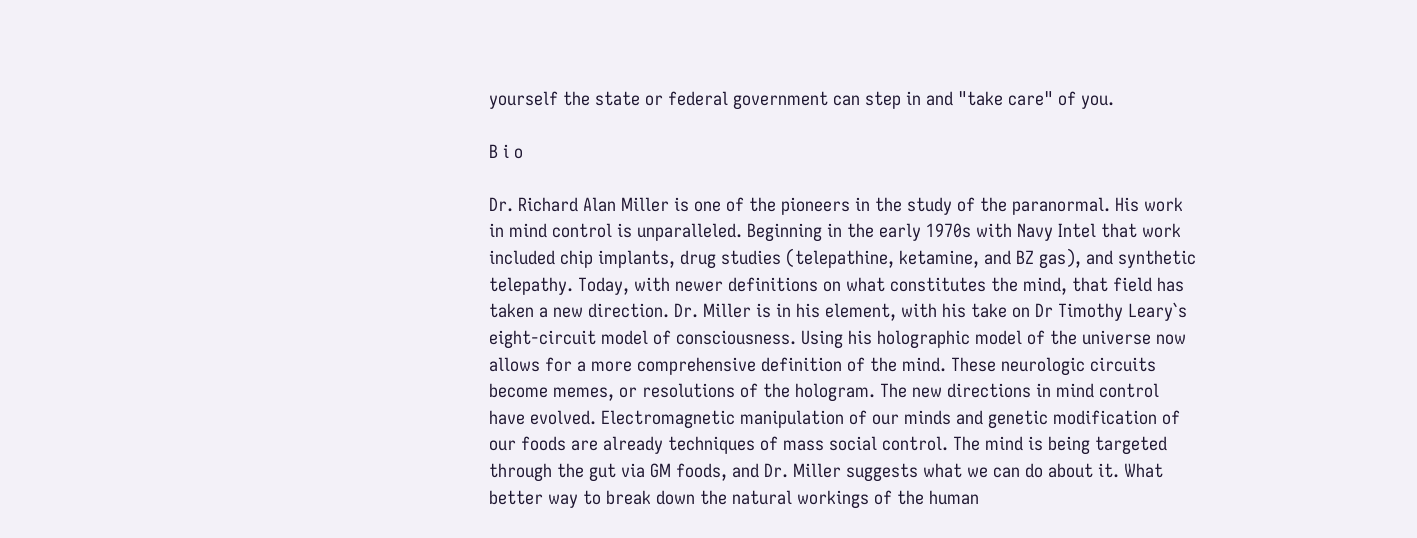yourself the state or federal government can step in and "take care" of you.

B i o

Dr. Richard Alan Miller is one of the pioneers in the study of the paranormal. His work in mind control is unparalleled. Beginning in the early 1970s with Navy Intel that work included chip implants, drug studies (telepathine, ketamine, and BZ gas), and synthetic telepathy. Today, with newer definitions on what constitutes the mind, that field has taken a new direction. Dr. Miller is in his element, with his take on Dr Timothy Leary`s eight-circuit model of consciousness. Using his holographic model of the universe now allows for a more comprehensive definition of the mind. These neurologic circuits become memes, or resolutions of the hologram. The new directions in mind control have evolved. Electromagnetic manipulation of our minds and genetic modification of our foods are already techniques of mass social control. The mind is being targeted through the gut via GM foods, and Dr. Miller suggests what we can do about it. What better way to break down the natural workings of the human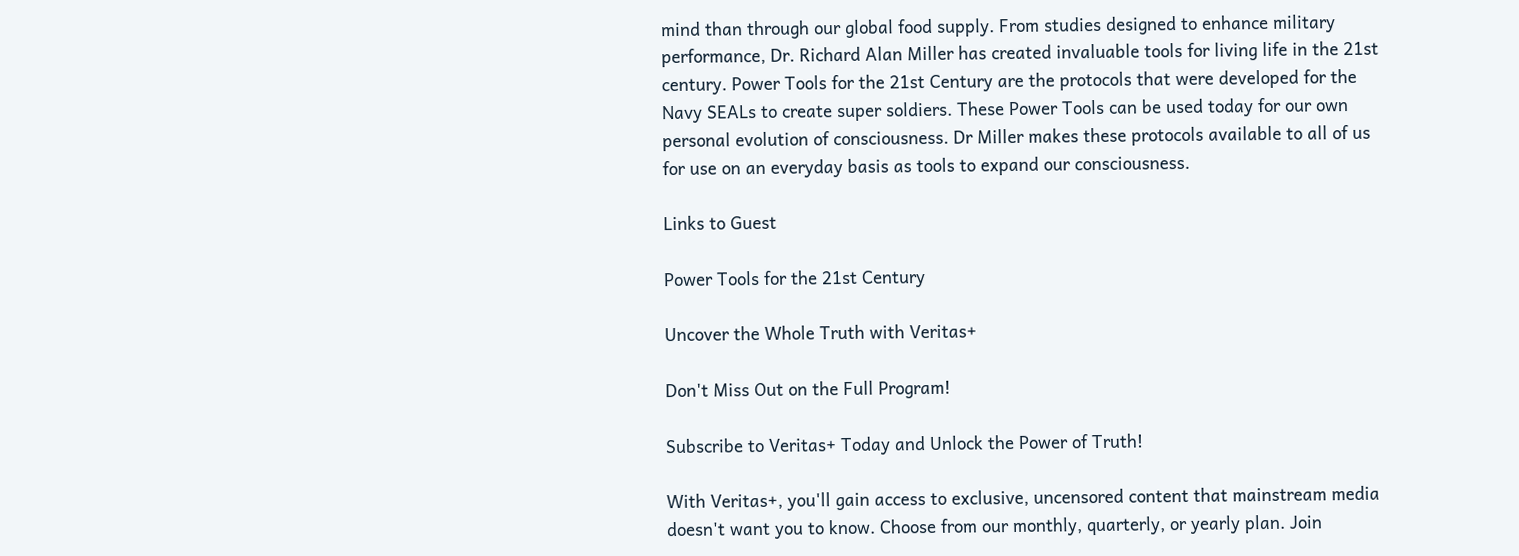mind than through our global food supply. From studies designed to enhance military performance, Dr. Richard Alan Miller has created invaluable tools for living life in the 21st century. Power Tools for the 21st Century are the protocols that were developed for the Navy SEALs to create super soldiers. These Power Tools can be used today for our own personal evolution of consciousness. Dr Miller makes these protocols available to all of us for use on an everyday basis as tools to expand our consciousness.

Links to Guest

Power Tools for the 21st Century

Uncover the Whole Truth with Veritas+

Don't Miss Out on the Full Program!

Subscribe to Veritas+ Today and Unlock the Power of Truth!

With Veritas+, you'll gain access to exclusive, uncensored content that mainstream media doesn't want you to know. Choose from our monthly, quarterly, or yearly plan. Join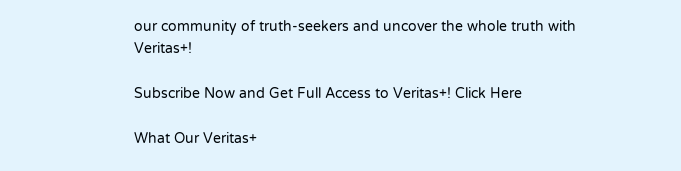our community of truth-seekers and uncover the whole truth with Veritas+!

Subscribe Now and Get Full Access to Veritas+! Click Here

What Our Veritas+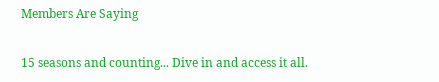Members Are Saying

15 seasons and counting... Dive in and access it all.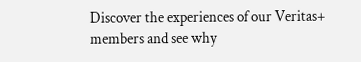Discover the experiences of our Veritas+ members and see why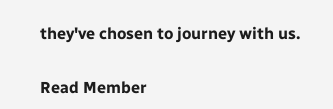they've chosen to journey with us.

Read Member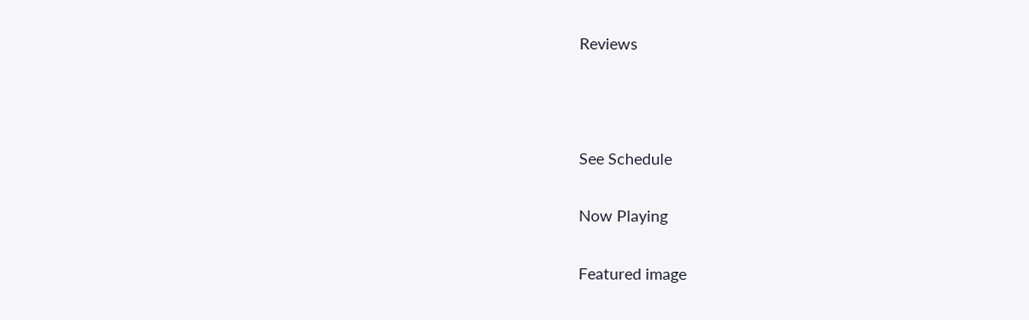Reviews



See Schedule

Now Playing

Featured image